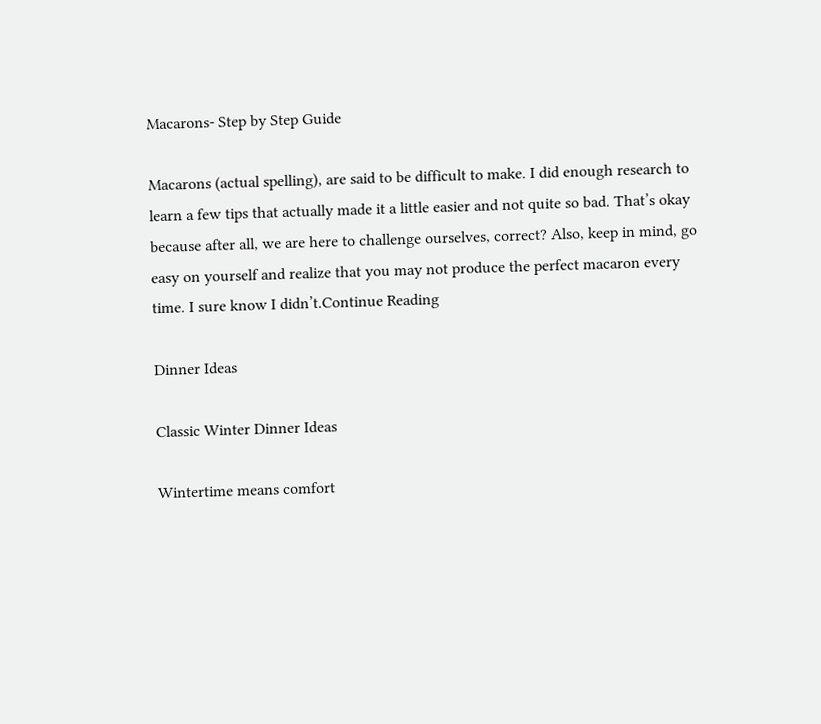Macarons- Step by Step Guide

Macarons (actual spelling), are said to be difficult to make. I did enough research to learn a few tips that actually made it a little easier and not quite so bad. That’s okay because after all, we are here to challenge ourselves, correct? Also, keep in mind, go easy on yourself and realize that you may not produce the perfect macaron every time. I sure know I didn’t.Continue Reading

Dinner Ideas

Classic Winter Dinner Ideas

Wintertime means comfort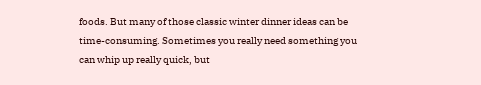foods. But many of those classic winter dinner ideas can be time-consuming. Sometimes you really need something you can whip up really quick, but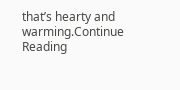that’s hearty and warming.Continue Reading